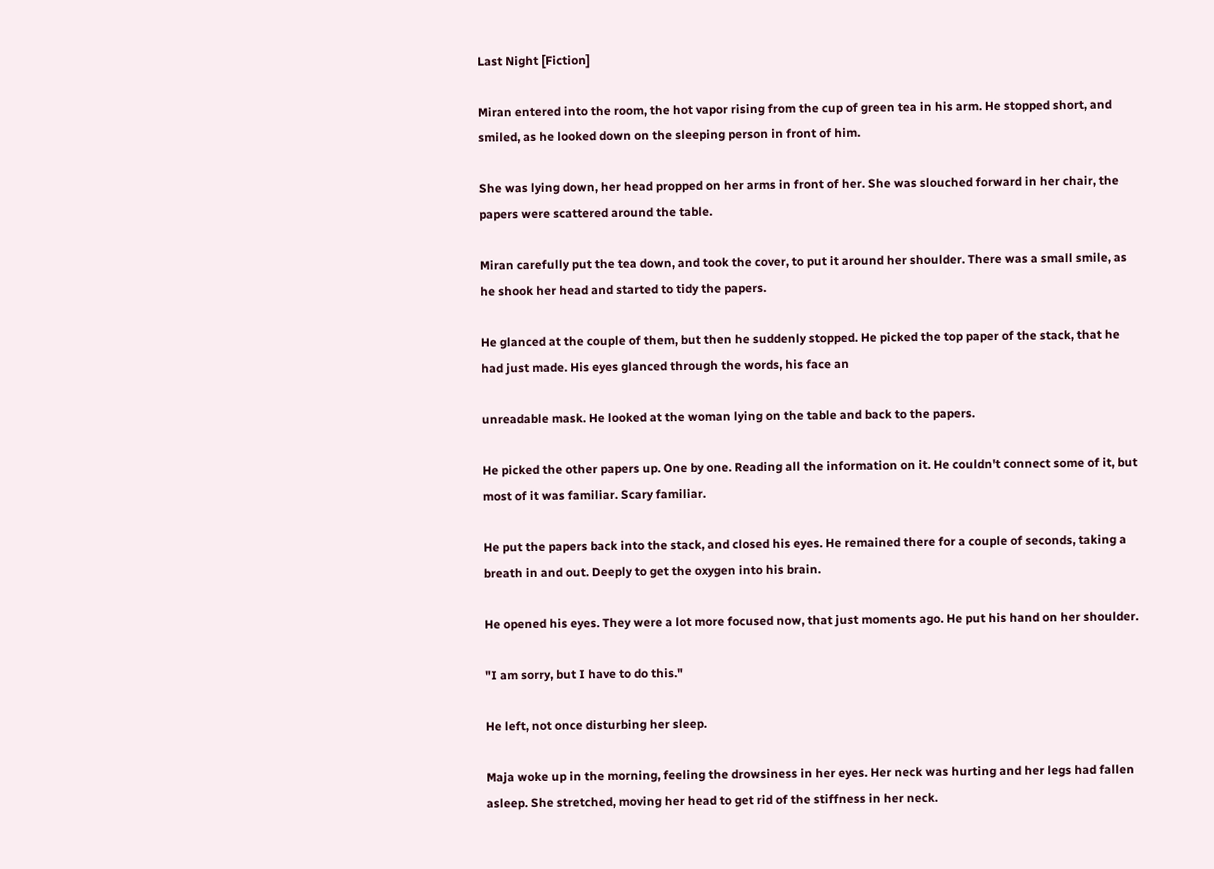Last Night [Fiction]

Miran entered into the room, the hot vapor rising from the cup of green tea in his arm. He stopped short, and smiled, as he looked down on the sleeping person in front of him.

She was lying down, her head propped on her arms in front of her. She was slouched forward in her chair, the papers were scattered around the table.

Miran carefully put the tea down, and took the cover, to put it around her shoulder. There was a small smile, as he shook her head and started to tidy the papers.

He glanced at the couple of them, but then he suddenly stopped. He picked the top paper of the stack, that he had just made. His eyes glanced through the words, his face an

unreadable mask. He looked at the woman lying on the table and back to the papers.

He picked the other papers up. One by one. Reading all the information on it. He couldn't connect some of it, but most of it was familiar. Scary familiar.

He put the papers back into the stack, and closed his eyes. He remained there for a couple of seconds, taking a breath in and out. Deeply to get the oxygen into his brain.

He opened his eyes. They were a lot more focused now, that just moments ago. He put his hand on her shoulder.

"I am sorry, but I have to do this."

He left, not once disturbing her sleep.

Maja woke up in the morning, feeling the drowsiness in her eyes. Her neck was hurting and her legs had fallen asleep. She stretched, moving her head to get rid of the stiffness in her neck.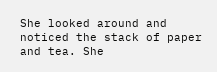She looked around and noticed the stack of paper and tea. She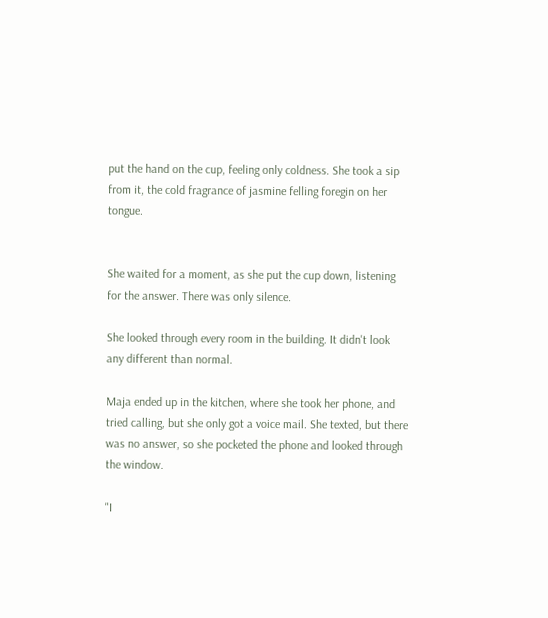put the hand on the cup, feeling only coldness. She took a sip from it, the cold fragrance of jasmine felling foregin on her tongue.


She waited for a moment, as she put the cup down, listening for the answer. There was only silence.

She looked through every room in the building. It didn't look any different than normal.

Maja ended up in the kitchen, where she took her phone, and tried calling, but she only got a voice mail. She texted, but there was no answer, so she pocketed the phone and looked through the window.

"I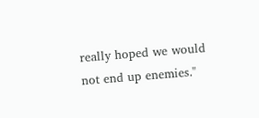really hoped we would not end up enemies."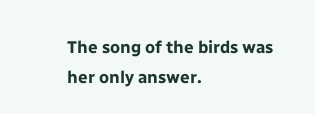The song of the birds was her only answer.